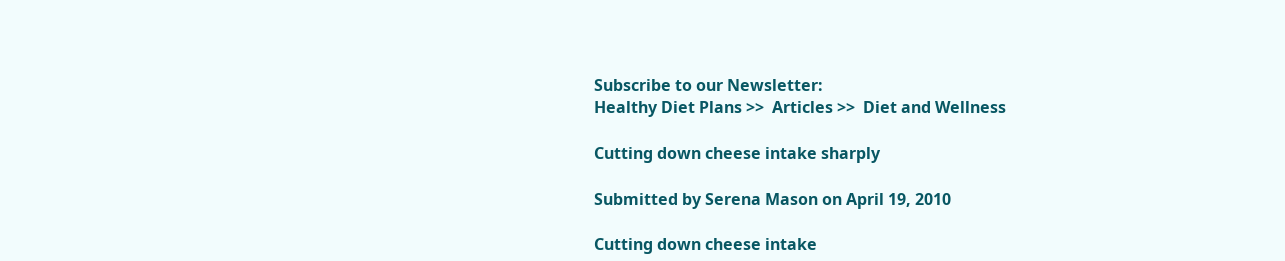Subscribe to our Newsletter:
Healthy Diet Plans >>  Articles >>  Diet and Wellness

Cutting down cheese intake sharply

Submitted by Serena Mason on April 19, 2010

Cutting down cheese intake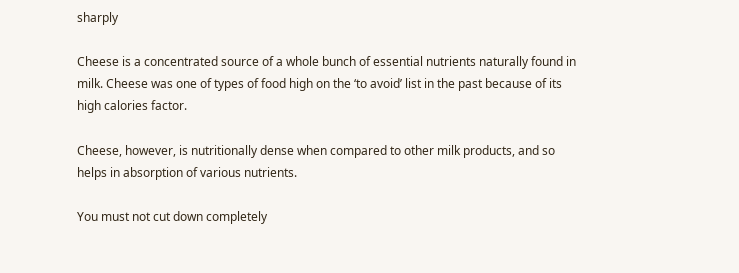sharply

Cheese is a concentrated source of a whole bunch of essential nutrients naturally found in milk. Cheese was one of types of food high on the ‘to avoid’ list in the past because of its high calories factor.

Cheese, however, is nutritionally dense when compared to other milk products, and so helps in absorption of various nutrients.

You must not cut down completely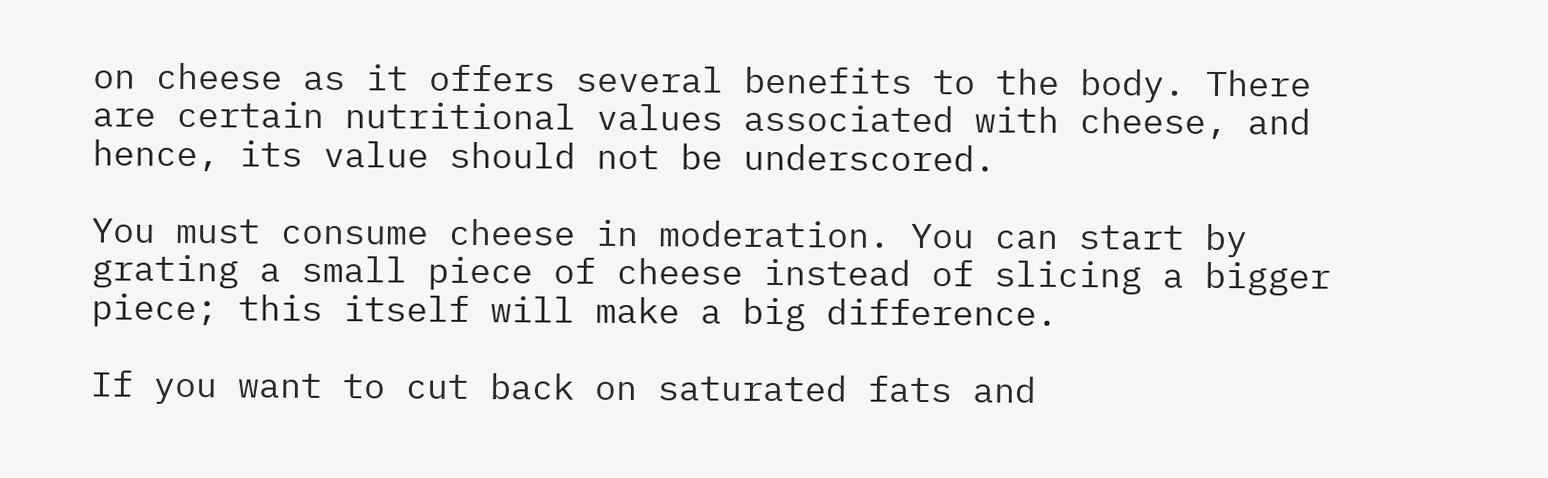on cheese as it offers several benefits to the body. There are certain nutritional values associated with cheese, and hence, its value should not be underscored.

You must consume cheese in moderation. You can start by grating a small piece of cheese instead of slicing a bigger piece; this itself will make a big difference.

If you want to cut back on saturated fats and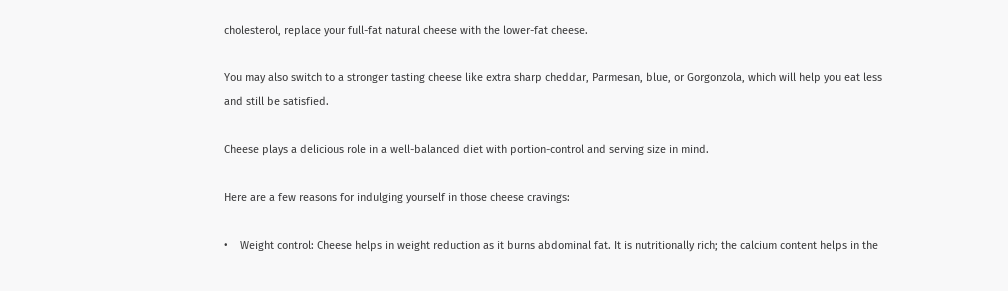cholesterol, replace your full-fat natural cheese with the lower-fat cheese.

You may also switch to a stronger tasting cheese like extra sharp cheddar, Parmesan, blue, or Gorgonzola, which will help you eat less and still be satisfied.

Cheese plays a delicious role in a well-balanced diet with portion-control and serving size in mind.

Here are a few reasons for indulging yourself in those cheese cravings:

•    Weight control: Cheese helps in weight reduction as it burns abdominal fat. It is nutritionally rich; the calcium content helps in the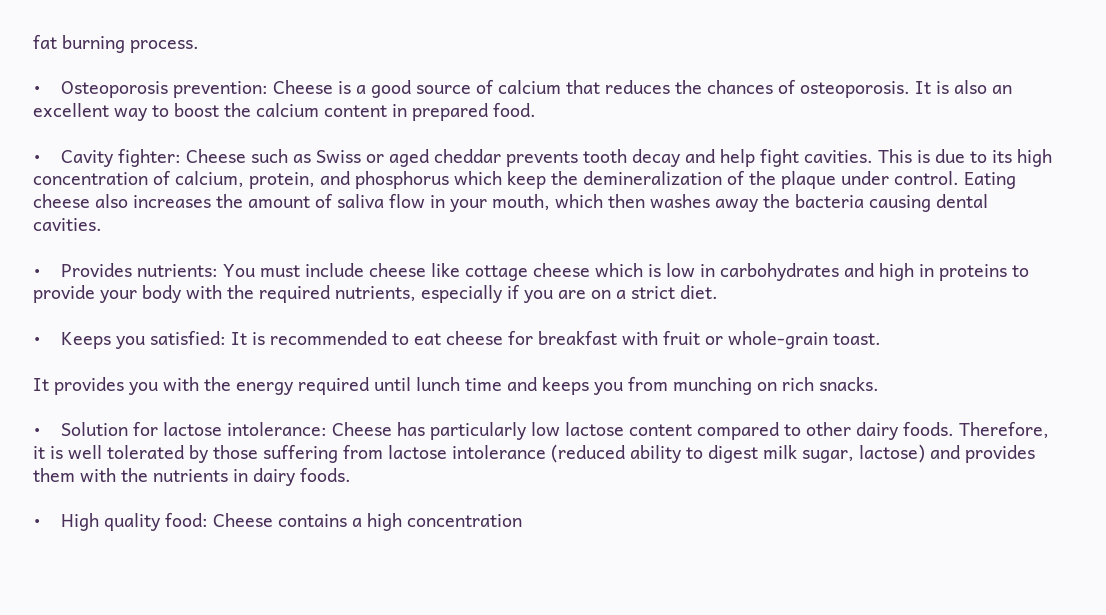fat burning process.

•    Osteoporosis prevention: Cheese is a good source of calcium that reduces the chances of osteoporosis. It is also an excellent way to boost the calcium content in prepared food.

•    Cavity fighter: Cheese such as Swiss or aged cheddar prevents tooth decay and help fight cavities. This is due to its high concentration of calcium, protein, and phosphorus which keep the demineralization of the plaque under control. Eating cheese also increases the amount of saliva flow in your mouth, which then washes away the bacteria causing dental cavities.

•    Provides nutrients: You must include cheese like cottage cheese which is low in carbohydrates and high in proteins to provide your body with the required nutrients, especially if you are on a strict diet.

•    Keeps you satisfied: It is recommended to eat cheese for breakfast with fruit or whole-grain toast.

It provides you with the energy required until lunch time and keeps you from munching on rich snacks.

•    Solution for lactose intolerance: Cheese has particularly low lactose content compared to other dairy foods. Therefore, it is well tolerated by those suffering from lactose intolerance (reduced ability to digest milk sugar, lactose) and provides them with the nutrients in dairy foods.

•    High quality food: Cheese contains a high concentration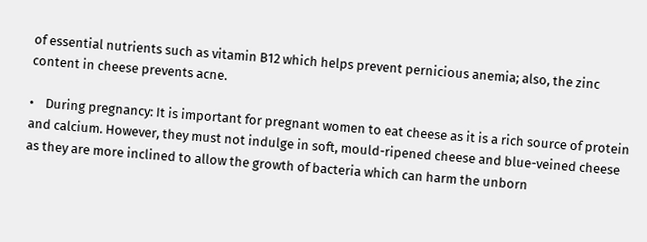of essential nutrients such as vitamin B12 which helps prevent pernicious anemia; also, the zinc content in cheese prevents acne.

•    During pregnancy: It is important for pregnant women to eat cheese as it is a rich source of protein and calcium. However, they must not indulge in soft, mould-ripened cheese and blue-veined cheese as they are more inclined to allow the growth of bacteria which can harm the unborn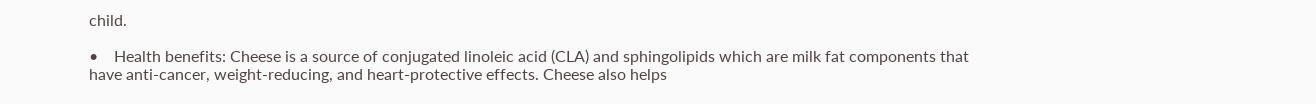child.

•    Health benefits: Cheese is a source of conjugated linoleic acid (CLA) and sphingolipids which are milk fat components that have anti-cancer, weight-reducing, and heart-protective effects. Cheese also helps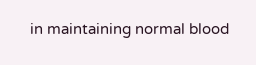in maintaining normal blood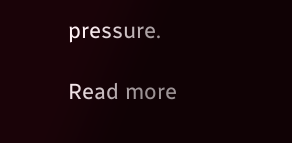pressure.

Read more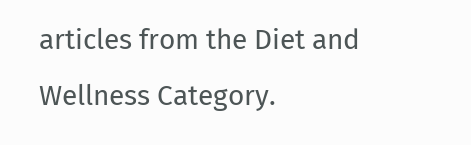articles from the Diet and Wellness Category.